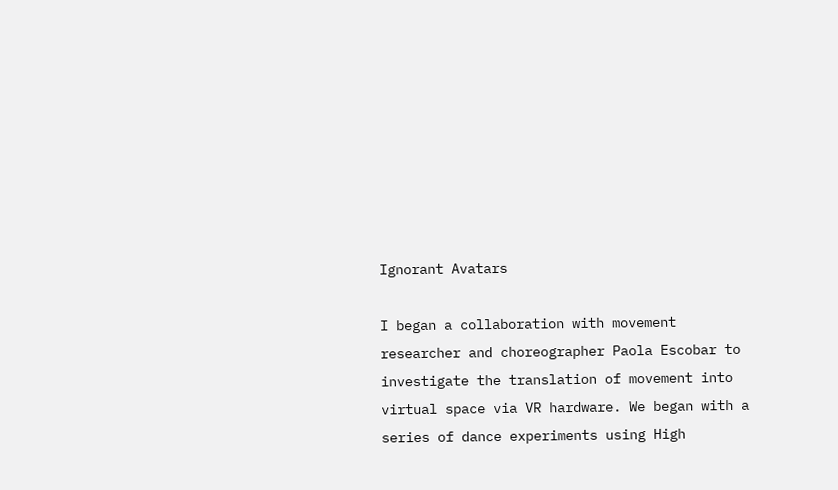Ignorant Avatars

I began a collaboration with movement researcher and choreographer Paola Escobar to investigate the translation of movement into virtual space via VR hardware. We began with a series of dance experiments using High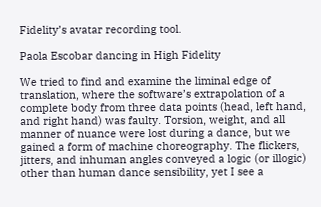Fidelity’s avatar recording tool.

Paola Escobar dancing in High Fidelity

We tried to find and examine the liminal edge of translation, where the software’s extrapolation of a complete body from three data points (head, left hand, and right hand) was faulty. Torsion, weight, and all manner of nuance were lost during a dance, but we gained a form of machine choreography. The flickers, jitters, and inhuman angles conveyed a logic (or illogic) other than human dance sensibility, yet I see a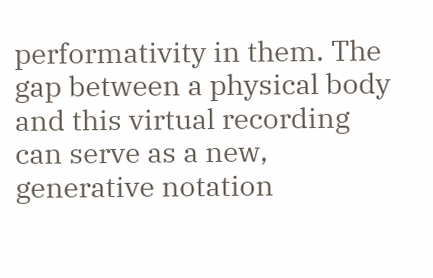performativity in them. The gap between a physical body and this virtual recording can serve as a new, generative notation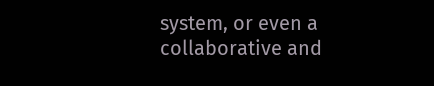system, or even a collaborative and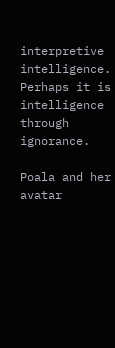interpretive intelligence. Perhaps it is intelligence through ignorance.

Poala and her avatar